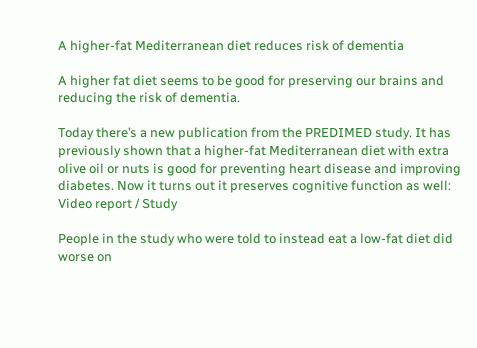A higher-fat Mediterranean diet reduces risk of dementia

A higher fat diet seems to be good for preserving our brains and reducing the risk of dementia.

Today there’s a new publication from the PREDIMED study. It has previously shown that a higher-fat Mediterranean diet with extra olive oil or nuts is good for preventing heart disease and improving diabetes. Now it turns out it preserves cognitive function as well: Video report / Study

People in the study who were told to instead eat a low-fat diet did worse on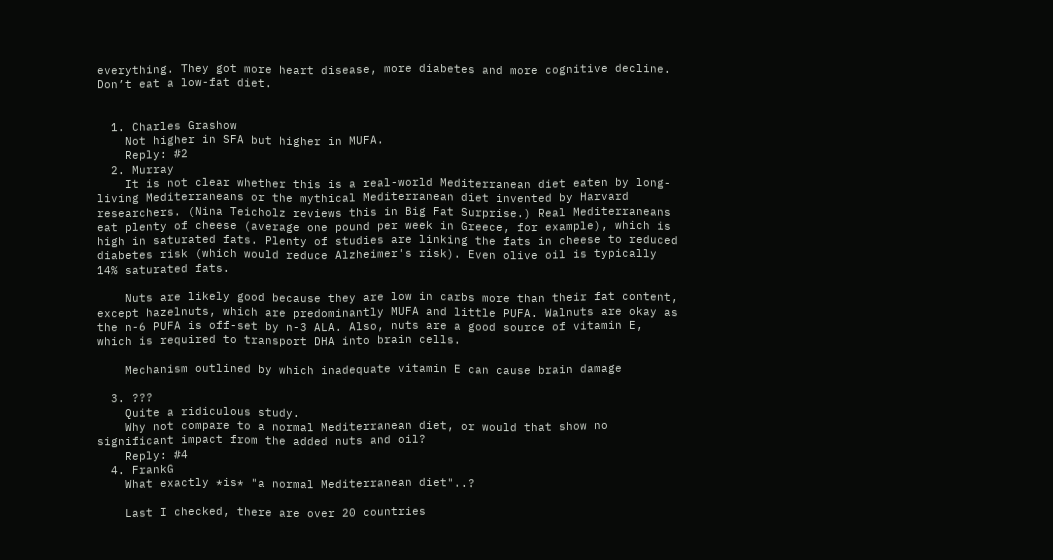everything. They got more heart disease, more diabetes and more cognitive decline. Don’t eat a low-fat diet.


  1. Charles Grashow
    Not higher in SFA but higher in MUFA.
    Reply: #2
  2. Murray
    It is not clear whether this is a real-world Mediterranean diet eaten by long-living Mediterraneans or the mythical Mediterranean diet invented by Harvard researchers. (Nina Teicholz reviews this in Big Fat Surprise.) Real Mediterraneans eat plenty of cheese (average one pound per week in Greece, for example), which is high in saturated fats. Plenty of studies are linking the fats in cheese to reduced diabetes risk (which would reduce Alzheimer's risk). Even olive oil is typically 14% saturated fats.

    Nuts are likely good because they are low in carbs more than their fat content, except hazelnuts, which are predominantly MUFA and little PUFA. Walnuts are okay as the n-6 PUFA is off-set by n-3 ALA. Also, nuts are a good source of vitamin E, which is required to transport DHA into brain cells.

    Mechanism outlined by which inadequate vitamin E can cause brain damage

  3. ???
    Quite a ridiculous study.
    Why not compare to a normal Mediterranean diet, or would that show no significant impact from the added nuts and oil?
    Reply: #4
  4. FrankG
    What exactly *is* "a normal Mediterranean diet"..?

    Last I checked, there are over 20 countries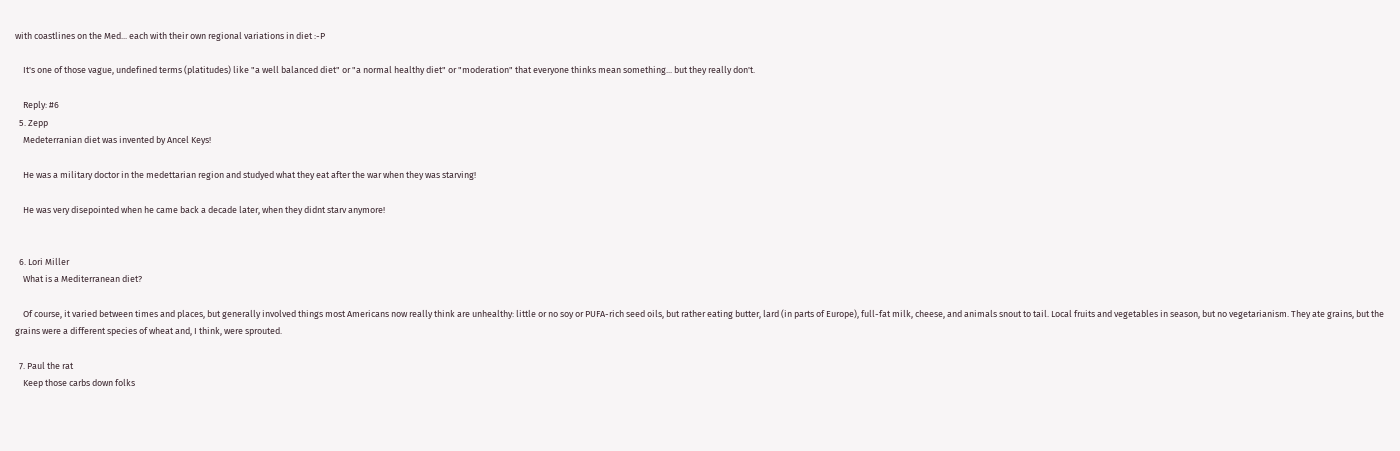with coastlines on the Med... each with their own regional variations in diet :-P

    It's one of those vague, undefined terms (platitudes) like "a well balanced diet" or "a normal healthy diet" or "moderation" that everyone thinks mean something... but they really don't.

    Reply: #6
  5. Zepp
    Medeterranian diet was invented by Ancel Keys!

    He was a military doctor in the medettarian region and studyed what they eat after the war when they was starving!

    He was very disepointed when he came back a decade later, when they didnt starv anymore!


  6. Lori Miller
    What is a Mediterranean diet?

    Of course, it varied between times and places, but generally involved things most Americans now really think are unhealthy: little or no soy or PUFA-rich seed oils, but rather eating butter, lard (in parts of Europe), full-fat milk, cheese, and animals snout to tail. Local fruits and vegetables in season, but no vegetarianism. They ate grains, but the grains were a different species of wheat and, I think, were sprouted.

  7. Paul the rat
    Keep those carbs down folks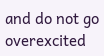and do not go overexcited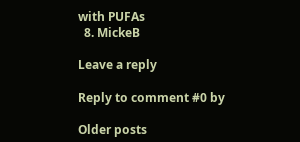with PUFAs
  8. MickeB

Leave a reply

Reply to comment #0 by

Older posts